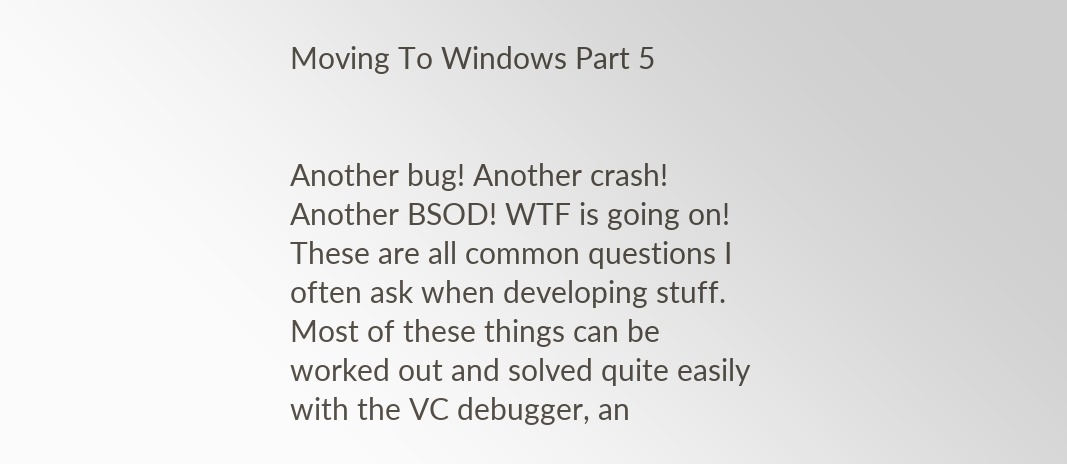Moving To Windows Part 5


Another bug! Another crash! Another BSOD! WTF is going on! These are all common questions I often ask when developing stuff. Most of these things can be worked out and solved quite easily with the VC debugger, an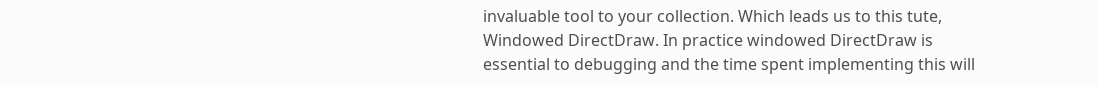invaluable tool to your collection. Which leads us to this tute, Windowed DirectDraw. In practice windowed DirectDraw is essential to debugging and the time spent implementing this will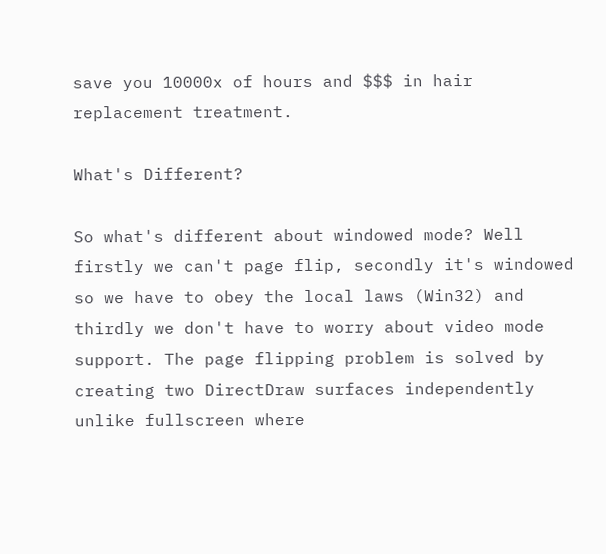save you 10000x of hours and $$$ in hair replacement treatment.

What's Different?

So what's different about windowed mode? Well firstly we can't page flip, secondly it's windowed so we have to obey the local laws (Win32) and thirdly we don't have to worry about video mode support. The page flipping problem is solved by creating two DirectDraw surfaces independently unlike fullscreen where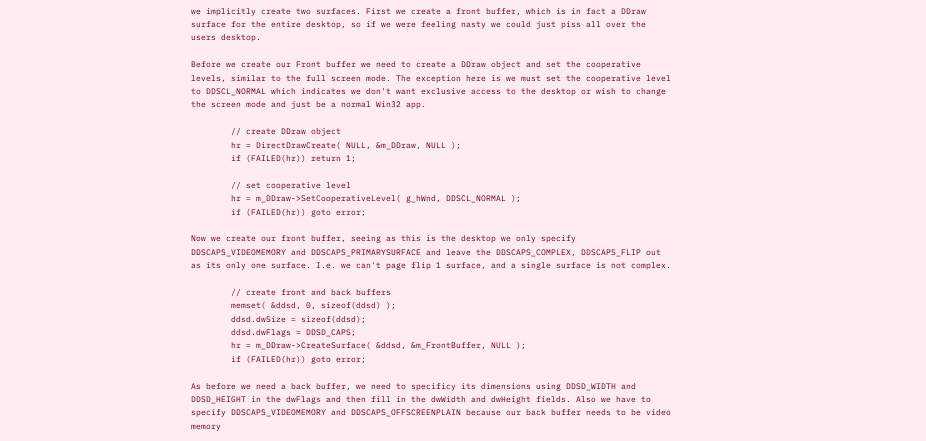we implicitly create two surfaces. First we create a front buffer, which is in fact a DDraw surface for the entire desktop, so if we were feeling nasty we could just piss all over the users desktop.

Before we create our Front buffer we need to create a DDraw object and set the cooperative levels, similar to the full screen mode. The exception here is we must set the cooperative level to DDSCL_NORMAL which indicates we don't want exclusive access to the desktop or wish to change the screen mode and just be a normal Win32 app.

        // create DDraw object
        hr = DirectDrawCreate( NULL, &m_DDraw, NULL );
        if (FAILED(hr)) return 1;

        // set cooperative level
        hr = m_DDraw->SetCooperativeLevel( g_hWnd, DDSCL_NORMAL );
        if (FAILED(hr)) goto error;

Now we create our front buffer, seeing as this is the desktop we only specify DDSCAPS_VIDEOMEMORY and DDSCAPS_PRIMARYSURFACE and leave the DDSCAPS_COMPLEX, DDSCAPS_FLIP out as its only one surface. I.e. we can't page flip 1 surface, and a single surface is not complex.

        // create front and back buffers
        memset( &ddsd, 0, sizeof(ddsd) );
        ddsd.dwSize = sizeof(ddsd);
        ddsd.dwFlags = DDSD_CAPS;
        hr = m_DDraw->CreateSurface( &ddsd, &m_FrontBuffer, NULL );
        if (FAILED(hr)) goto error;

As before we need a back buffer, we need to specificy its dimensions using DDSD_WIDTH and DDSD_HEIGHT in the dwFlags and then fill in the dwWidth and dwHeight fields. Also we have to specify DDSCAPS_VIDEOMEMORY and DDSCAPS_OFFSCREENPLAIN because our back buffer needs to be video memory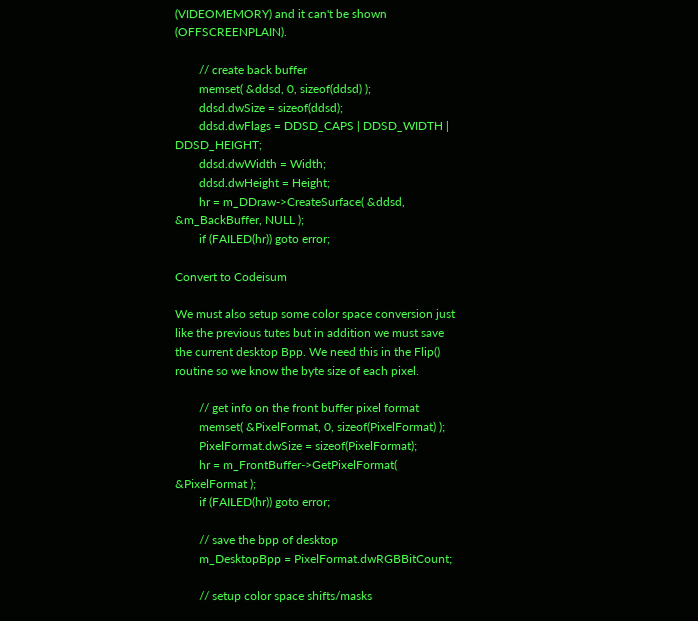(VIDEOMEMORY) and it can't be shown (OFFSCREENPLAIN).

        // create back buffer
        memset( &ddsd, 0, sizeof(ddsd) );
        ddsd.dwSize = sizeof(ddsd);
        ddsd.dwFlags = DDSD_CAPS | DDSD_WIDTH | DDSD_HEIGHT;
        ddsd.dwWidth = Width;
        ddsd.dwHeight = Height;
        hr = m_DDraw->CreateSurface( &ddsd, &m_BackBuffer, NULL );
        if (FAILED(hr)) goto error;

Convert to Codeisum

We must also setup some color space conversion just like the previous tutes but in addition we must save the current desktop Bpp. We need this in the Flip() routine so we know the byte size of each pixel.

        // get info on the front buffer pixel format
        memset( &PixelFormat, 0, sizeof(PixelFormat) );
        PixelFormat.dwSize = sizeof(PixelFormat);
        hr = m_FrontBuffer->GetPixelFormat( &PixelFormat );
        if (FAILED(hr)) goto error;

        // save the bpp of desktop
        m_DesktopBpp = PixelFormat.dwRGBBitCount;

        // setup color space shifts/masks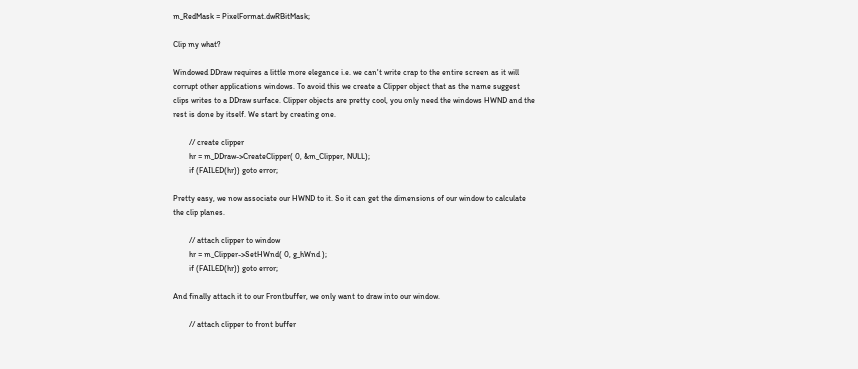m_RedMask = PixelFormat.dwRBitMask;

Clip my what?

Windowed DDraw requires a little more elegance i.e. we can't write crap to the entire screen as it will corrupt other applications windows. To avoid this we create a Clipper object that as the name suggest clips writes to a DDraw surface. Clipper objects are pretty cool, you only need the windows HWND and the rest is done by itself. We start by creating one.

        // create clipper
        hr = m_DDraw->CreateClipper( 0, &m_Clipper, NULL);
        if (FAILED(hr)) goto error;

Pretty easy, we now associate our HWND to it. So it can get the dimensions of our window to calculate the clip planes.

        // attach clipper to window
        hr = m_Clipper->SetHWnd( 0, g_hWnd );
        if (FAILED(hr)) goto error;

And finally attach it to our Frontbuffer, we only want to draw into our window.

        // attach clipper to front buffer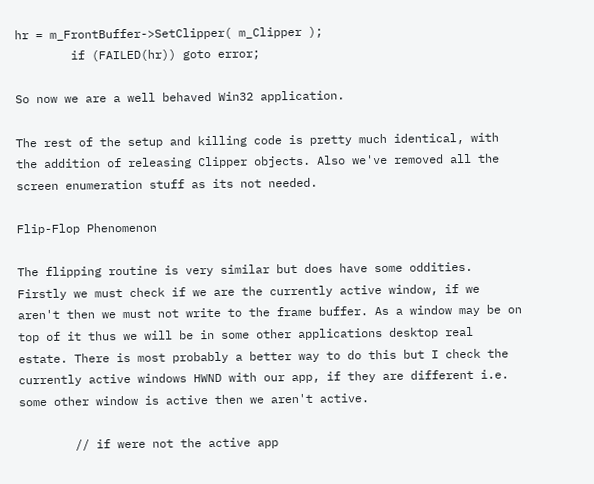hr = m_FrontBuffer->SetClipper( m_Clipper );
        if (FAILED(hr)) goto error;

So now we are a well behaved Win32 application.

The rest of the setup and killing code is pretty much identical, with the addition of releasing Clipper objects. Also we've removed all the screen enumeration stuff as its not needed.

Flip-Flop Phenomenon

The flipping routine is very similar but does have some oddities. Firstly we must check if we are the currently active window, if we aren't then we must not write to the frame buffer. As a window may be on top of it thus we will be in some other applications desktop real estate. There is most probably a better way to do this but I check the currently active windows HWND with our app, if they are different i.e. some other window is active then we aren't active.

        // if were not the active app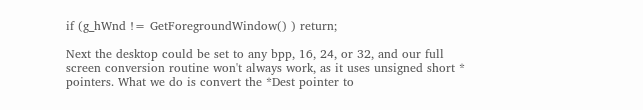if (g_hWnd != GetForegroundWindow() ) return;

Next the desktop could be set to any bpp, 16, 24, or 32, and our full screen conversion routine won't always work, as it uses unsigned short * pointers. What we do is convert the *Dest pointer to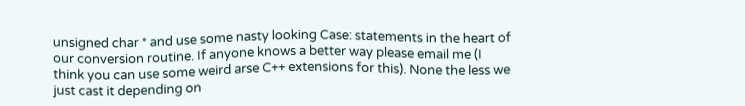unsigned char * and use some nasty looking Case: statements in the heart of our conversion routine. If anyone knows a better way please email me (I think you can use some weird arse C++ extensions for this). None the less we just cast it depending on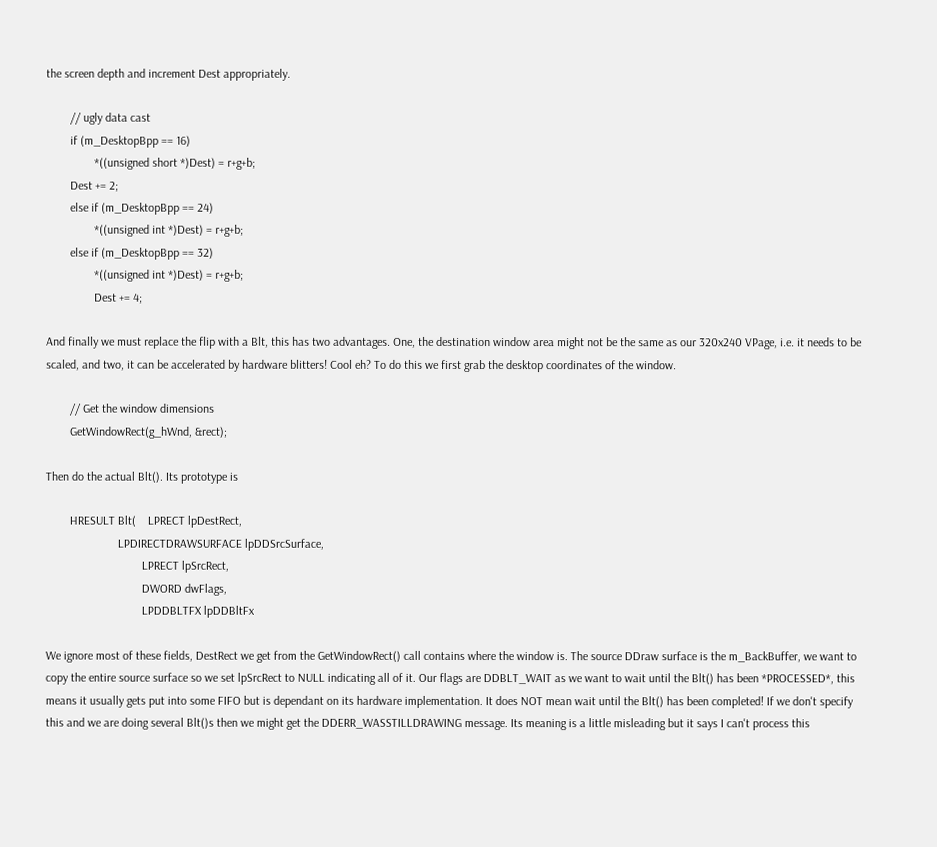the screen depth and increment Dest appropriately.

        // ugly data cast
        if (m_DesktopBpp == 16)
                *((unsigned short *)Dest) = r+g+b;
        Dest += 2;
        else if (m_DesktopBpp == 24)
                *((unsigned int *)Dest) = r+g+b;
        else if (m_DesktopBpp == 32)
                *((unsigned int *)Dest) = r+g+b;
                Dest += 4;

And finally we must replace the flip with a Blt, this has two advantages. One, the destination window area might not be the same as our 320x240 VPage, i.e. it needs to be scaled, and two, it can be accelerated by hardware blitters! Cool eh? To do this we first grab the desktop coordinates of the window.

        // Get the window dimensions
        GetWindowRect(g_hWnd, &rect);

Then do the actual Blt(). Its prototype is

        HRESULT Blt(    LPRECT lpDestRect,
                        LPDIRECTDRAWSURFACE lpDDSrcSurface,
                                LPRECT lpSrcRect,
                                DWORD dwFlags,
                                LPDDBLTFX lpDDBltFx

We ignore most of these fields, DestRect we get from the GetWindowRect() call contains where the window is. The source DDraw surface is the m_BackBuffer, we want to copy the entire source surface so we set lpSrcRect to NULL indicating all of it. Our flags are DDBLT_WAIT as we want to wait until the Blt() has been *PROCESSED*, this means it usually gets put into some FIFO but is dependant on its hardware implementation. It does NOT mean wait until the Blt() has been completed! If we don't specify this and we are doing several Blt()s then we might get the DDERR_WASSTILLDRAWING message. Its meaning is a little misleading but it says I can't process this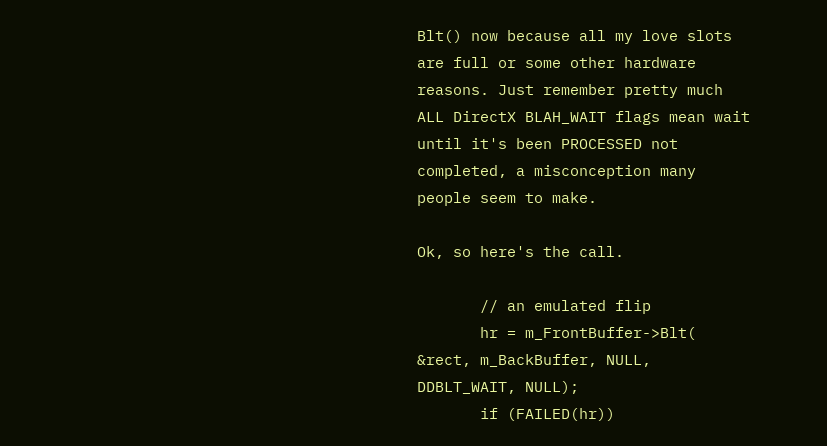Blt() now because all my love slots are full or some other hardware reasons. Just remember pretty much ALL DirectX BLAH_WAIT flags mean wait until it's been PROCESSED not completed, a misconception many people seem to make.

Ok, so here's the call.

       // an emulated flip
       hr = m_FrontBuffer->Blt( &rect, m_BackBuffer, NULL, DDBLT_WAIT, NULL);
       if (FAILED(hr))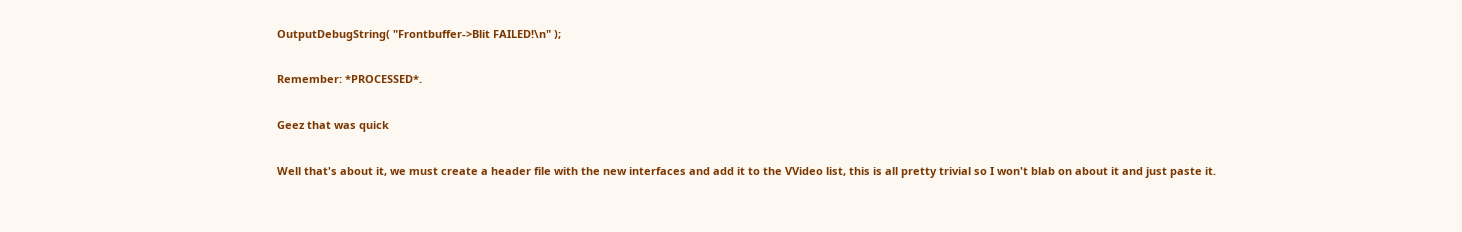OutputDebugString( "Frontbuffer->Blit FAILED!\n" );

Remember: *PROCESSED*.

Geez that was quick

Well that's about it, we must create a header file with the new interfaces and add it to the VVideo list, this is all pretty trivial so I won't blab on about it and just paste it.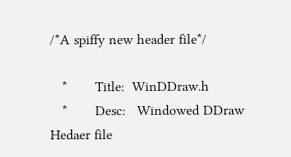/*A spiffy new header file*/

   *       Title:  WinDDraw.h
   *       Desc:   Windowed DDraw Hedaer file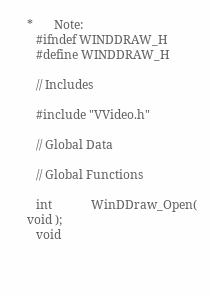*       Note:
   #ifndef WINDDRAW_H
   #define WINDDRAW_H

   // Includes

   #include "VVideo.h"

   // Global Data

   // Global Functions

   int             WinDDraw_Open( void );
   void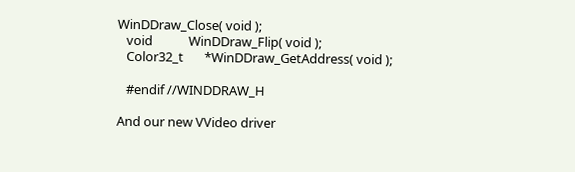WinDDraw_Close( void );
   void            WinDDraw_Flip( void );
   Color32_t       *WinDDraw_GetAddress( void );

   #endif //WINDDRAW_H

And our new VVideo driver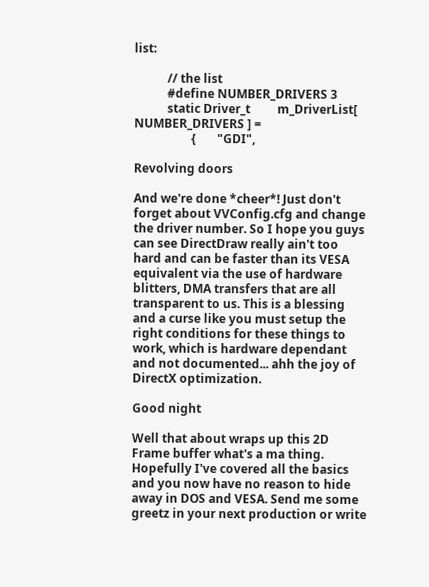list:

           // the list
           #define NUMBER_DRIVERS 3
           static Driver_t         m_DriverList[ NUMBER_DRIVERS ] =
                   {       "GDI",

Revolving doors

And we're done *cheer*! Just don't forget about VVConfig.cfg and change the driver number. So I hope you guys can see DirectDraw really ain't too hard and can be faster than its VESA equivalent via the use of hardware blitters, DMA transfers that are all transparent to us. This is a blessing and a curse like you must setup the right conditions for these things to work, which is hardware dependant and not documented... ahh the joy of DirectX optimization.

Good night

Well that about wraps up this 2D Frame buffer what's a ma thing. Hopefully I've covered all the basics and you now have no reason to hide away in DOS and VESA. Send me some greetz in your next production or write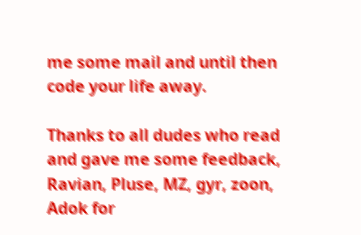me some mail and until then code your life away.

Thanks to all dudes who read and gave me some feedback, Ravian, Pluse, MZ, gyr, zoon, Adok for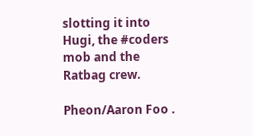slotting it into Hugi, the #coders mob and the Ratbag crew.

Pheon/Aaron Foo .